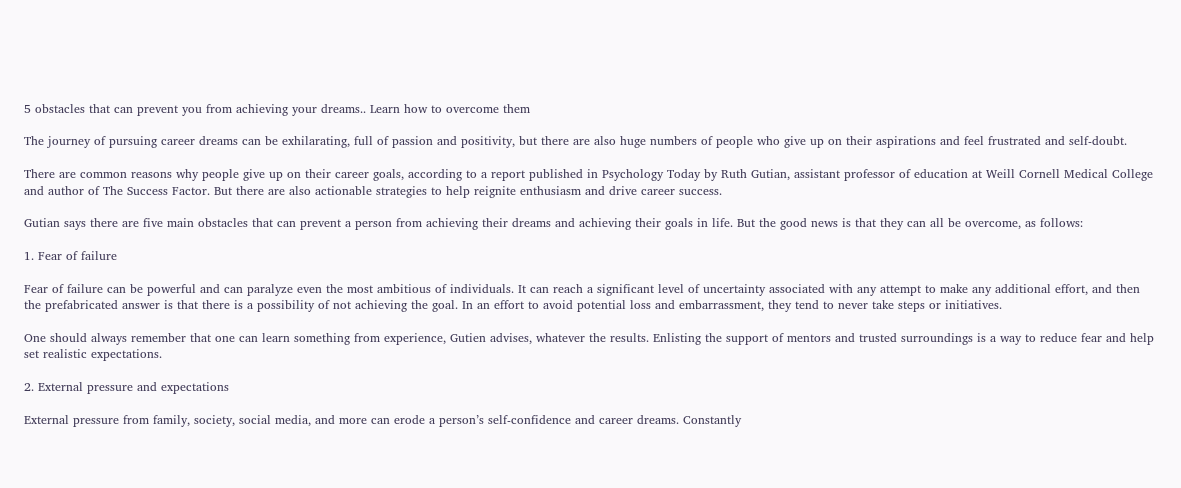5 obstacles that can prevent you from achieving your dreams.. Learn how to overcome them

The journey of pursuing career dreams can be exhilarating, full of passion and positivity, but there are also huge numbers of people who give up on their aspirations and feel frustrated and self-doubt.

There are common reasons why people give up on their career goals, according to a report published in Psychology Today by Ruth Gutian, assistant professor of education at Weill Cornell Medical College and author of The Success Factor. But there are also actionable strategies to help reignite enthusiasm and drive career success.

Gutian says there are five main obstacles that can prevent a person from achieving their dreams and achieving their goals in life. But the good news is that they can all be overcome, as follows:

1. Fear of failure

Fear of failure can be powerful and can paralyze even the most ambitious of individuals. It can reach a significant level of uncertainty associated with any attempt to make any additional effort, and then the prefabricated answer is that there is a possibility of not achieving the goal. In an effort to avoid potential loss and embarrassment, they tend to never take steps or initiatives.

One should always remember that one can learn something from experience, Gutien advises, whatever the results. Enlisting the support of mentors and trusted surroundings is a way to reduce fear and help set realistic expectations.

2. External pressure and expectations

External pressure from family, society, social media, and more can erode a person’s self-confidence and career dreams. Constantly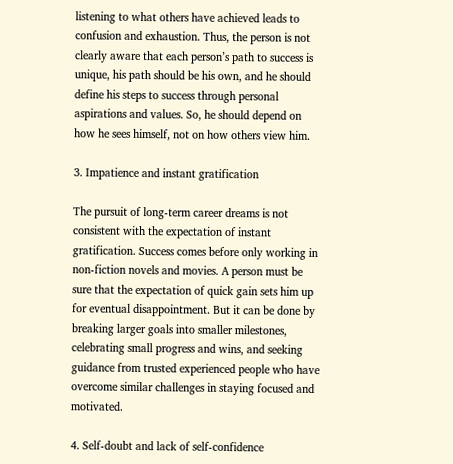listening to what others have achieved leads to confusion and exhaustion. Thus, the person is not clearly aware that each person’s path to success is unique, his path should be his own, and he should define his steps to success through personal aspirations and values. So, he should depend on how he sees himself, not on how others view him.

3. Impatience and instant gratification

The pursuit of long-term career dreams is not consistent with the expectation of instant gratification. Success comes before only working in non-fiction novels and movies. A person must be sure that the expectation of quick gain sets him up for eventual disappointment. But it can be done by breaking larger goals into smaller milestones, celebrating small progress and wins, and seeking guidance from trusted experienced people who have overcome similar challenges in staying focused and motivated.

4. Self-doubt and lack of self-confidence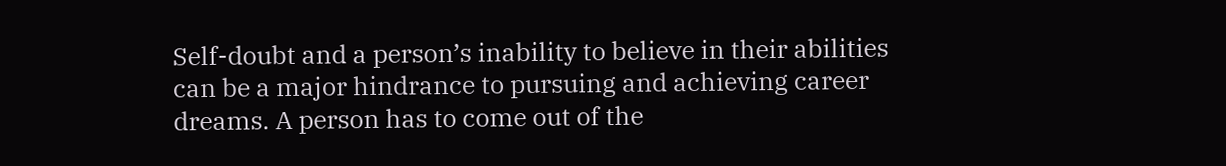Self-doubt and a person’s inability to believe in their abilities can be a major hindrance to pursuing and achieving career dreams. A person has to come out of the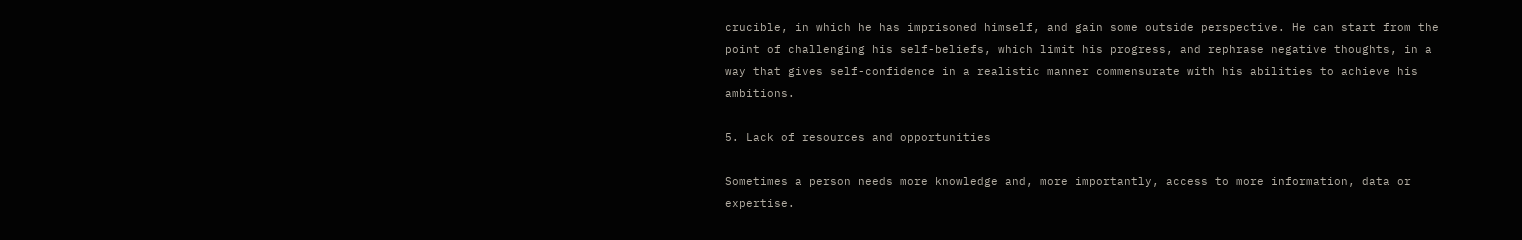crucible, in which he has imprisoned himself, and gain some outside perspective. He can start from the point of challenging his self-beliefs, which limit his progress, and rephrase negative thoughts, in a way that gives self-confidence in a realistic manner commensurate with his abilities to achieve his ambitions.

5. Lack of resources and opportunities

Sometimes a person needs more knowledge and, more importantly, access to more information, data or expertise.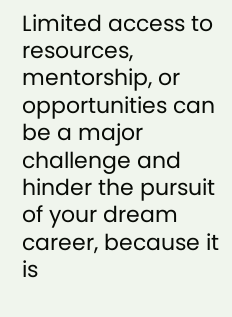Limited access to resources, mentorship, or opportunities can be a major challenge and hinder the pursuit of your dream career, because it is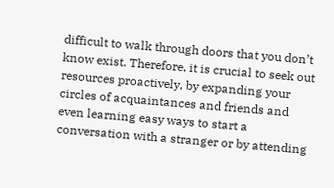difficult to walk through doors that you don’t know exist. Therefore, it is crucial to seek out resources proactively, by expanding your circles of acquaintances and friends and even learning easy ways to start a conversation with a stranger or by attending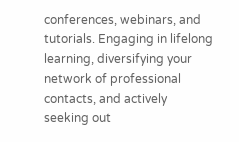conferences, webinars, and tutorials. Engaging in lifelong learning, diversifying your network of professional contacts, and actively seeking out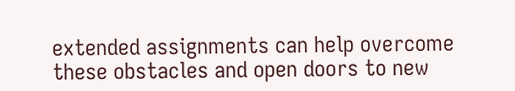extended assignments can help overcome these obstacles and open doors to new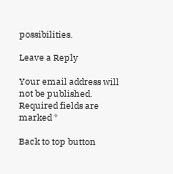possibilities.

Leave a Reply

Your email address will not be published. Required fields are marked *

Back to top button